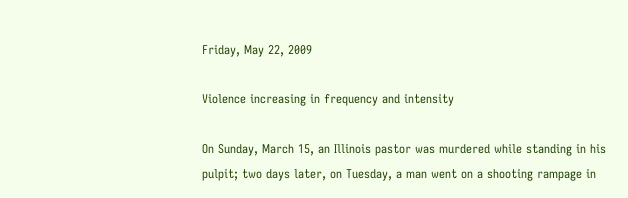Friday, May 22, 2009

Violence increasing in frequency and intensity

On Sunday, March 15, an Illinois pastor was murdered while standing in his pulpit; two days later, on Tuesday, a man went on a shooting rampage in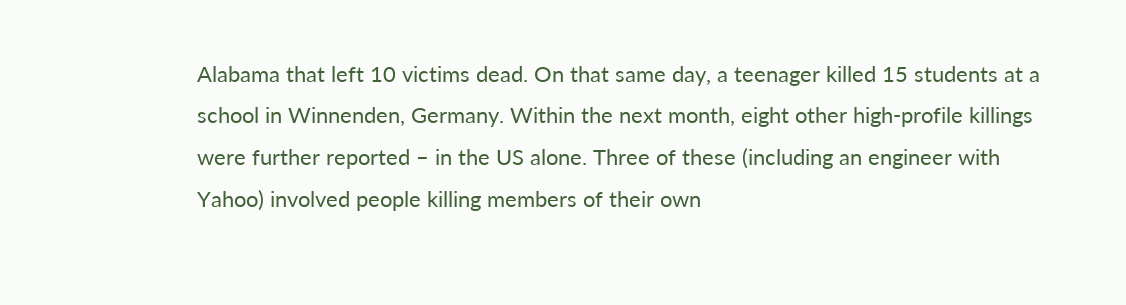Alabama that left 10 victims dead. On that same day, a teenager killed 15 students at a school in Winnenden, Germany. Within the next month, eight other high-profile killings were further reported – in the US alone. Three of these (including an engineer with Yahoo) involved people killing members of their own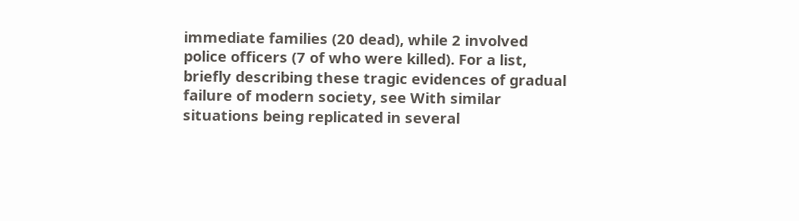immediate families (20 dead), while 2 involved police officers (7 of who were killed). For a list, briefly describing these tragic evidences of gradual failure of modern society, see With similar situations being replicated in several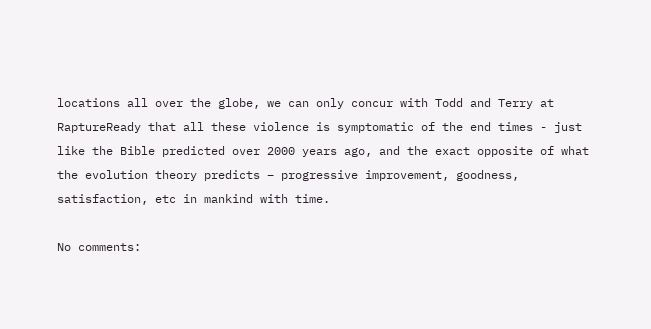locations all over the globe, we can only concur with Todd and Terry at RaptureReady that all these violence is symptomatic of the end times - just like the Bible predicted over 2000 years ago, and the exact opposite of what the evolution theory predicts – progressive improvement, goodness, satisfaction, etc in mankind with time.

No comments: